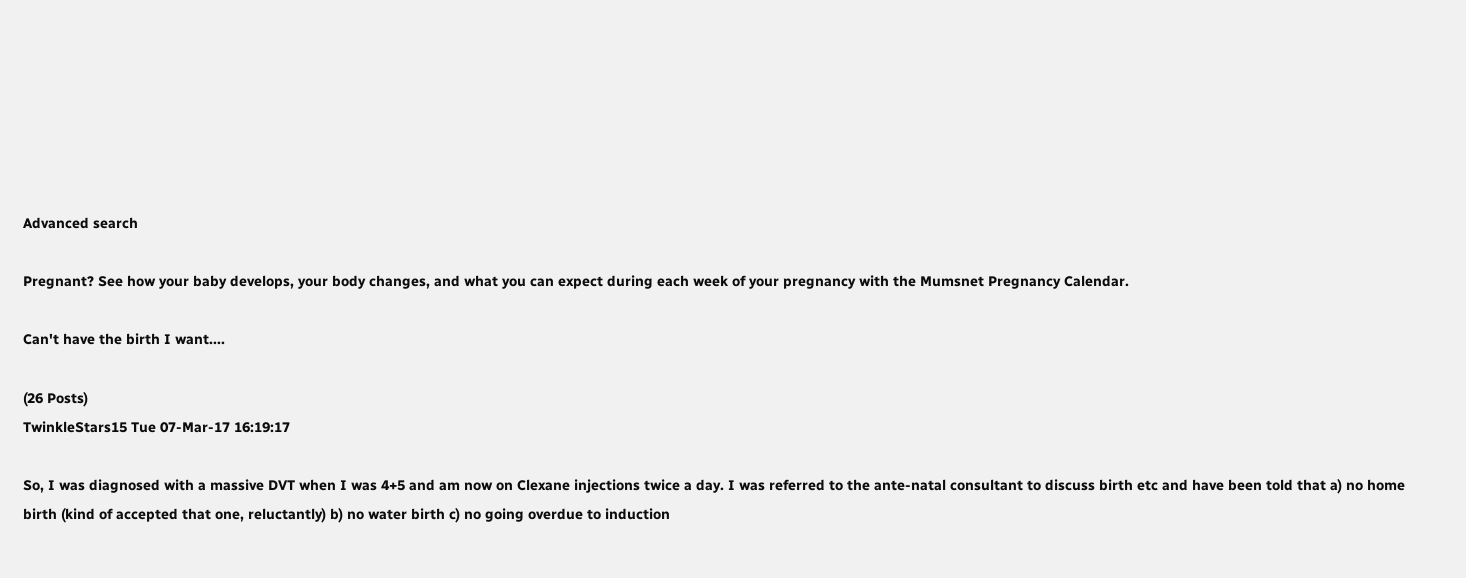Advanced search

Pregnant? See how your baby develops, your body changes, and what you can expect during each week of your pregnancy with the Mumsnet Pregnancy Calendar.

Can't have the birth I want....

(26 Posts)
TwinkleStars15 Tue 07-Mar-17 16:19:17

So, I was diagnosed with a massive DVT when I was 4+5 and am now on Clexane injections twice a day. I was referred to the ante-natal consultant to discuss birth etc and have been told that a) no home birth (kind of accepted that one, reluctantly) b) no water birth c) no going overdue to induction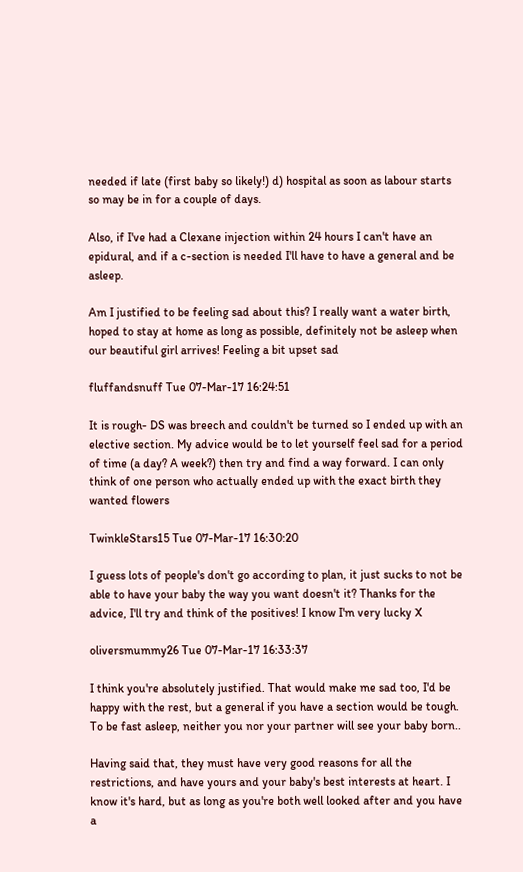needed if late (first baby so likely!) d) hospital as soon as labour starts so may be in for a couple of days.

Also, if I've had a Clexane injection within 24 hours I can't have an epidural, and if a c-section is needed I'll have to have a general and be asleep.

Am I justified to be feeling sad about this? I really want a water birth, hoped to stay at home as long as possible, definitely not be asleep when our beautiful girl arrives! Feeling a bit upset sad

fluffandsnuff Tue 07-Mar-17 16:24:51

It is rough- DS was breech and couldn't be turned so I ended up with an elective section. My advice would be to let yourself feel sad for a period of time (a day? A week?) then try and find a way forward. I can only think of one person who actually ended up with the exact birth they wanted flowers

TwinkleStars15 Tue 07-Mar-17 16:30:20

I guess lots of people's don't go according to plan, it just sucks to not be able to have your baby the way you want doesn't it? Thanks for the advice, I'll try and think of the positives! I know I'm very lucky X

oliversmummy26 Tue 07-Mar-17 16:33:37

I think you're absolutely justified. That would make me sad too, I'd be happy with the rest, but a general if you have a section would be tough. To be fast asleep, neither you nor your partner will see your baby born..

Having said that, they must have very good reasons for all the restrictions, and have yours and your baby's best interests at heart. I know it's hard, but as long as you're both well looked after and you have a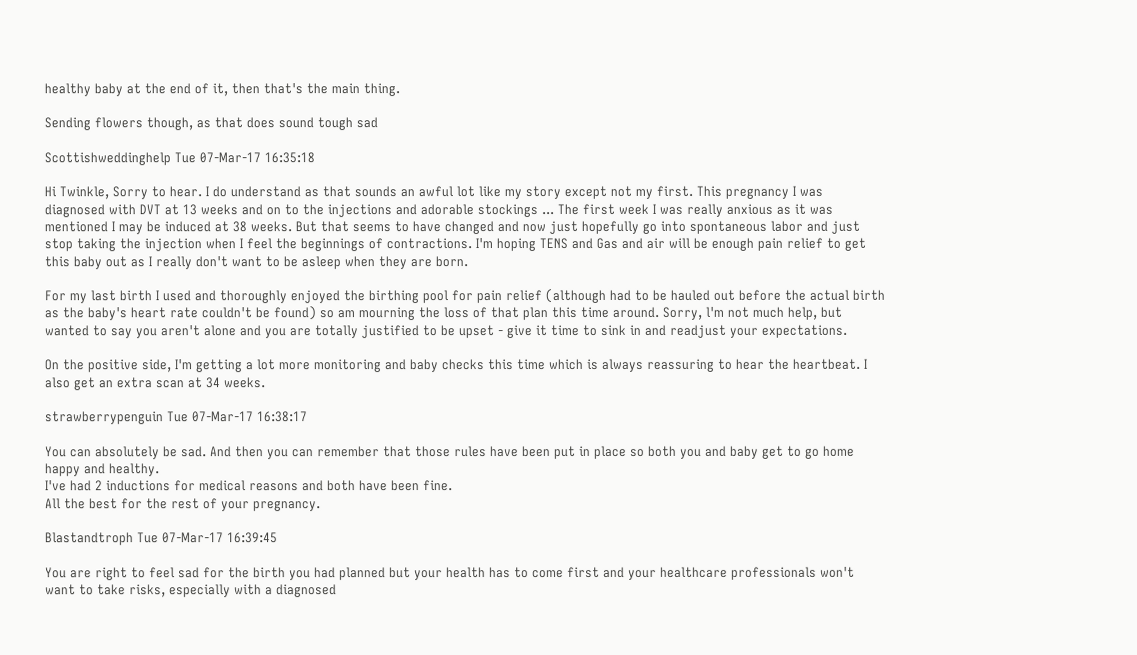healthy baby at the end of it, then that's the main thing.

Sending flowers though, as that does sound tough sad

Scottishweddinghelp Tue 07-Mar-17 16:35:18

Hi Twinkle, Sorry to hear. I do understand as that sounds an awful lot like my story except not my first. This pregnancy I was diagnosed with DVT at 13 weeks and on to the injections and adorable stockings ... The first week I was really anxious as it was mentioned I may be induced at 38 weeks. But that seems to have changed and now just hopefully go into spontaneous labor and just stop taking the injection when I feel the beginnings of contractions. I'm hoping TENS and Gas and air will be enough pain relief to get this baby out as I really don't want to be asleep when they are born.

For my last birth I used and thoroughly enjoyed the birthing pool for pain relief (although had to be hauled out before the actual birth as the baby's heart rate couldn't be found) so am mourning the loss of that plan this time around. Sorry, l'm not much help, but wanted to say you aren't alone and you are totally justified to be upset - give it time to sink in and readjust your expectations.

On the positive side, I'm getting a lot more monitoring and baby checks this time which is always reassuring to hear the heartbeat. I also get an extra scan at 34 weeks.

strawberrypenguin Tue 07-Mar-17 16:38:17

You can absolutely be sad. And then you can remember that those rules have been put in place so both you and baby get to go home happy and healthy.
I've had 2 inductions for medical reasons and both have been fine.
All the best for the rest of your pregnancy.

Blastandtroph Tue 07-Mar-17 16:39:45

You are right to feel sad for the birth you had planned but your health has to come first and your healthcare professionals won't want to take risks, especially with a diagnosed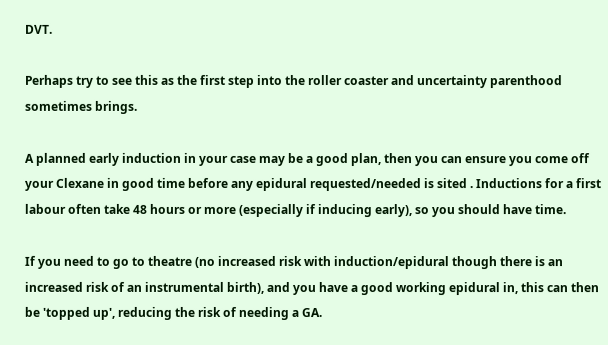DVT.

Perhaps try to see this as the first step into the roller coaster and uncertainty parenthood sometimes brings.

A planned early induction in your case may be a good plan, then you can ensure you come off your Clexane in good time before any epidural requested/needed is sited . Inductions for a first labour often take 48 hours or more (especially if inducing early), so you should have time.

If you need to go to theatre (no increased risk with induction/epidural though there is an increased risk of an instrumental birth), and you have a good working epidural in, this can then be 'topped up', reducing the risk of needing a GA.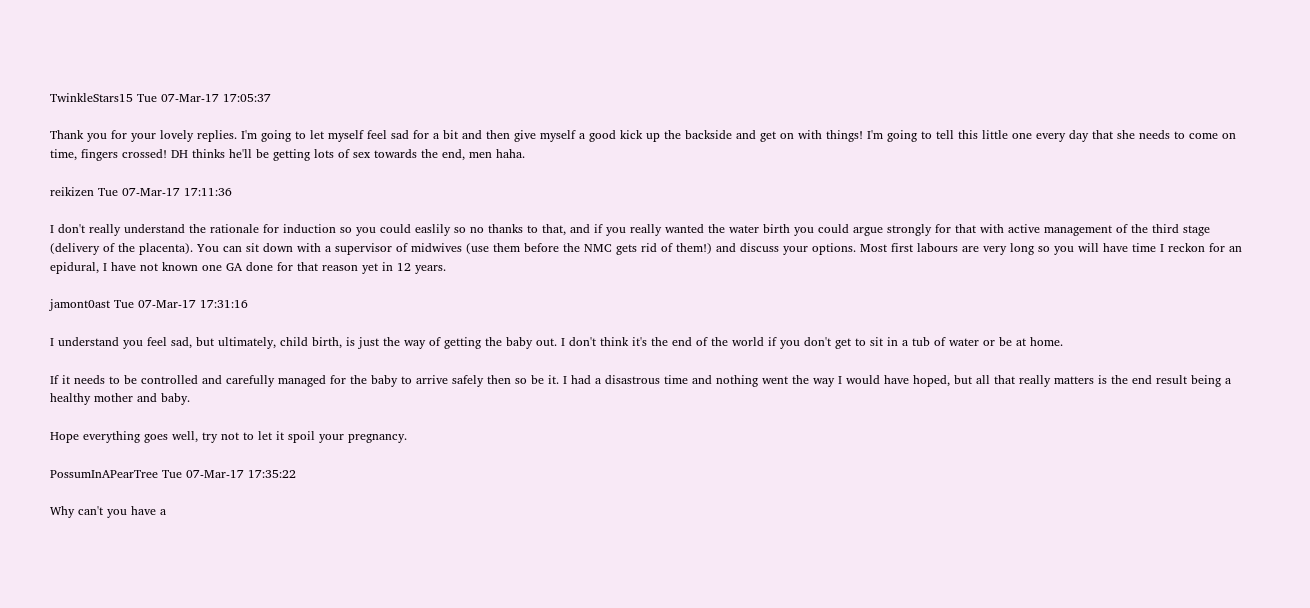TwinkleStars15 Tue 07-Mar-17 17:05:37

Thank you for your lovely replies. I'm going to let myself feel sad for a bit and then give myself a good kick up the backside and get on with things! I'm going to tell this little one every day that she needs to come on time, fingers crossed! DH thinks he'll be getting lots of sex towards the end, men haha.

reikizen Tue 07-Mar-17 17:11:36

I don't really understand the rationale for induction so you could easlily so no thanks to that, and if you really wanted the water birth you could argue strongly for that with active management of the third stage (delivery of the placenta). You can sit down with a supervisor of midwives (use them before the NMC gets rid of them!) and discuss your options. Most first labours are very long so you will have time I reckon for an epidural, I have not known one GA done for that reason yet in 12 years.

jamont0ast Tue 07-Mar-17 17:31:16

I understand you feel sad, but ultimately, child birth, is just the way of getting the baby out. I don't think it's the end of the world if you don't get to sit in a tub of water or be at home.

If it needs to be controlled and carefully managed for the baby to arrive safely then so be it. I had a disastrous time and nothing went the way I would have hoped, but all that really matters is the end result being a healthy mother and baby.

Hope everything goes well, try not to let it spoil your pregnancy.

PossumInAPearTree Tue 07-Mar-17 17:35:22

Why can't you have a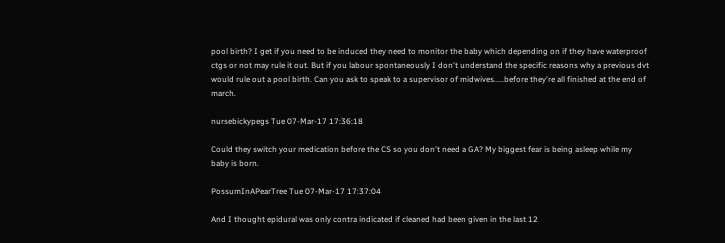pool birth? I get if you need to be induced they need to monitor the baby which depending on if they have waterproof ctgs or not may rule it out. But if you labour spontaneously I don't understand the specific reasons why a previous dvt would rule out a pool birth. Can you ask to speak to a supervisor of midwives.....before they're all finished at the end of march.

nursebickypegs Tue 07-Mar-17 17:36:18

Could they switch your medication before the CS so you don't need a GA? My biggest fear is being asleep while my baby is born.

PossumInAPearTree Tue 07-Mar-17 17:37:04

And I thought epidural was only contra indicated if cleaned had been given in the last 12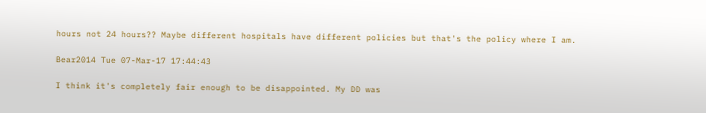hours not 24 hours?? Maybe different hospitals have different policies but that's the policy where I am.

Bear2014 Tue 07-Mar-17 17:44:43

I think it's completely fair enough to be disappointed. My DD was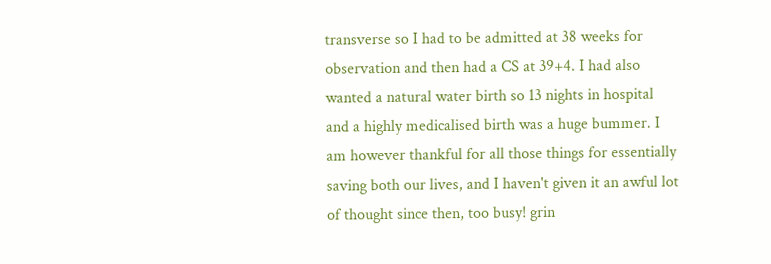transverse so I had to be admitted at 38 weeks for observation and then had a CS at 39+4. I had also wanted a natural water birth so 13 nights in hospital and a highly medicalised birth was a huge bummer. I am however thankful for all those things for essentially saving both our lives, and I haven't given it an awful lot of thought since then, too busy! grin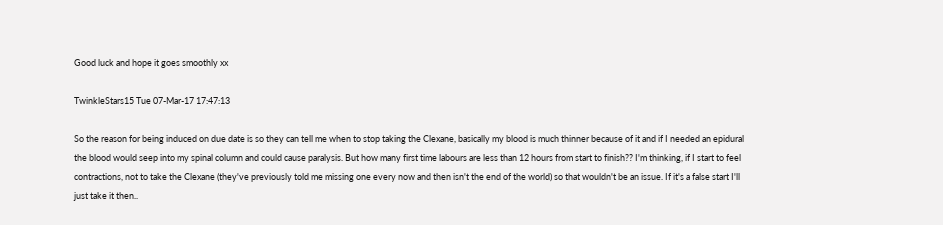Good luck and hope it goes smoothly xx

TwinkleStars15 Tue 07-Mar-17 17:47:13

So the reason for being induced on due date is so they can tell me when to stop taking the Clexane, basically my blood is much thinner because of it and if I needed an epidural the blood would seep into my spinal column and could cause paralysis. But how many first time labours are less than 12 hours from start to finish?? I'm thinking, if I start to feel contractions, not to take the Clexane (they've previously told me missing one every now and then isn't the end of the world) so that wouldn't be an issue. If it's a false start I'll just take it then..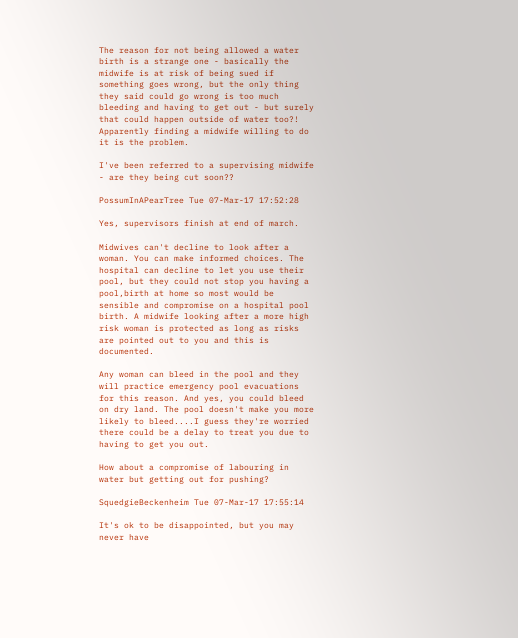The reason for not being allowed a water birth is a strange one - basically the midwife is at risk of being sued if something goes wrong, but the only thing they said could go wrong is too much bleeding and having to get out - but surely that could happen outside of water too?! Apparently finding a midwife willing to do it is the problem.

I've been referred to a supervising midwife - are they being cut soon??

PossumInAPearTree Tue 07-Mar-17 17:52:28

Yes, supervisors finish at end of march.

Midwives can't decline to look after a woman. You can make informed choices. The hospital can decline to let you use their pool, but they could not stop you having a pool,birth at home so most would be sensible and compromise on a hospital pool birth. A midwife looking after a more high risk woman is protected as long as risks are pointed out to you and this is documented.

Any woman can bleed in the pool and they will practice emergency pool evacuations for this reason. And yes, you could bleed on dry land. The pool doesn't make you more likely to bleed....I guess they're worried there could be a delay to treat you due to having to get you out.

How about a compromise of labouring in water but getting out for pushing?

SquedgieBeckenheim Tue 07-Mar-17 17:55:14

It's ok to be disappointed, but you may never have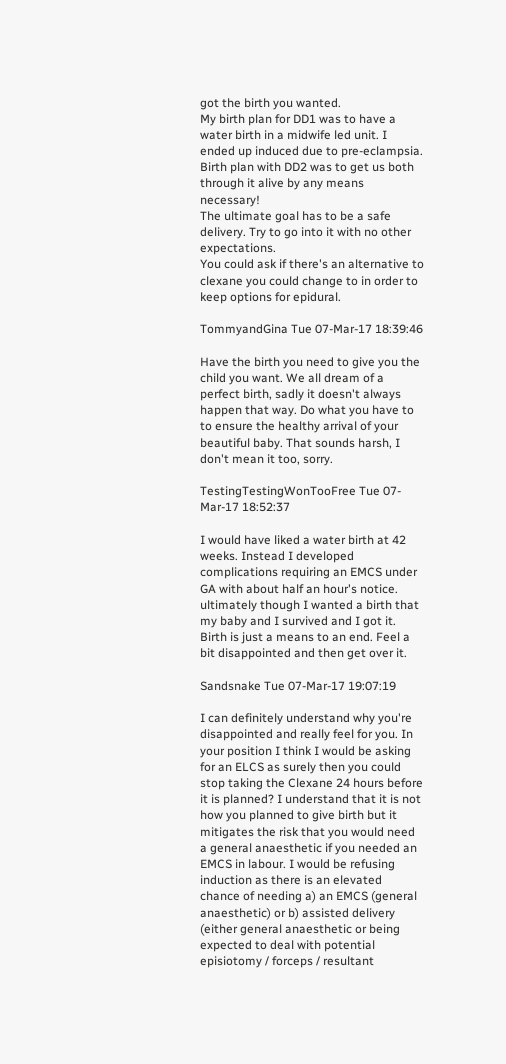got the birth you wanted.
My birth plan for DD1 was to have a water birth in a midwife led unit. I ended up induced due to pre-eclampsia. Birth plan with DD2 was to get us both through it alive by any means necessary!
The ultimate goal has to be a safe delivery. Try to go into it with no other expectations.
You could ask if there's an alternative to clexane you could change to in order to keep options for epidural.

TommyandGina Tue 07-Mar-17 18:39:46

Have the birth you need to give you the child you want. We all dream of a perfect birth, sadly it doesn't always happen that way. Do what you have to to ensure the healthy arrival of your beautiful baby. That sounds harsh, I don't mean it too, sorry.

TestingTestingWonTooFree Tue 07-Mar-17 18:52:37

I would have liked a water birth at 42 weeks. Instead I developed complications requiring an EMCS under GA with about half an hour's notice. ultimately though I wanted a birth that my baby and I survived and I got it. Birth is just a means to an end. Feel a bit disappointed and then get over it.

Sandsnake Tue 07-Mar-17 19:07:19

I can definitely understand why you're disappointed and really feel for you. In your position I think I would be asking for an ELCS as surely then you could stop taking the Clexane 24 hours before it is planned? I understand that it is not how you planned to give birth but it mitigates the risk that you would need a general anaesthetic if you needed an EMCS in labour. I would be refusing induction as there is an elevated chance of needing a) an EMCS (general anaesthetic) or b) assisted delivery (either general anaesthetic or being expected to deal with potential episiotomy / forceps / resultant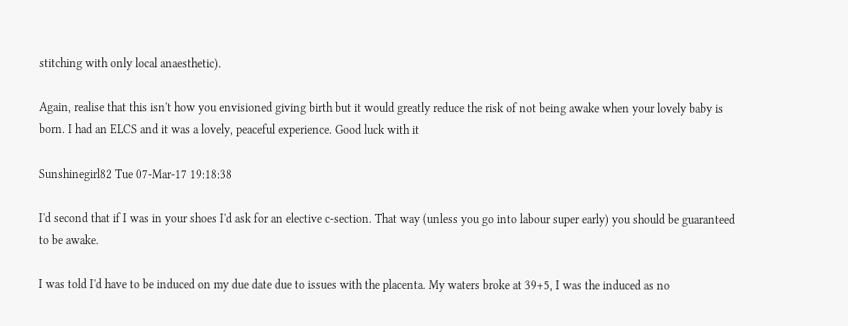stitching with only local anaesthetic).

Again, realise that this isn't how you envisioned giving birth but it would greatly reduce the risk of not being awake when your lovely baby is born. I had an ELCS and it was a lovely, peaceful experience. Good luck with it

Sunshinegirl82 Tue 07-Mar-17 19:18:38

I'd second that if I was in your shoes I'd ask for an elective c-section. That way (unless you go into labour super early) you should be guaranteed to be awake.

I was told I'd have to be induced on my due date due to issues with the placenta. My waters broke at 39+5, I was the induced as no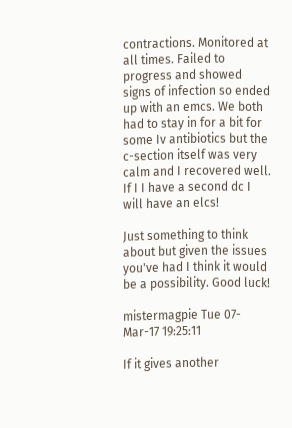contractions. Monitored at all times. Failed to progress and showed signs of infection so ended up with an emcs. We both had to stay in for a bit for some Iv antibiotics but the c-section itself was very calm and I recovered well. If I I have a second dc I will have an elcs!

Just something to think about but given the issues you've had I think it would be a possibility. Good luck!

mistermagpie Tue 07-Mar-17 19:25:11

If it gives another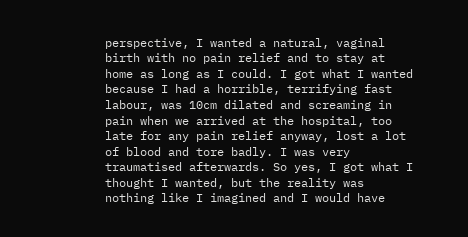perspective, I wanted a natural, vaginal birth with no pain relief and to stay at home as long as I could. I got what I wanted because I had a horrible, terrifying fast labour, was 10cm dilated and screaming in pain when we arrived at the hospital, too late for any pain relief anyway, lost a lot of blood and tore badly. I was very traumatised afterwards. So yes, I got what I thought I wanted, but the reality was nothing like I imagined and I would have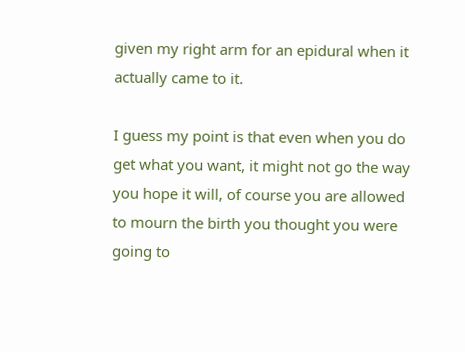given my right arm for an epidural when it actually came to it.

I guess my point is that even when you do get what you want, it might not go the way you hope it will, of course you are allowed to mourn the birth you thought you were going to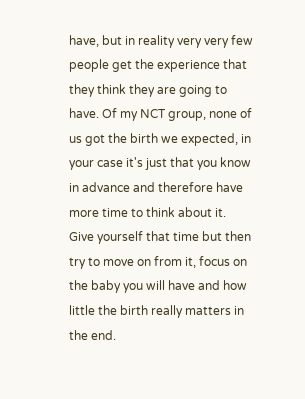have, but in reality very very few people get the experience that they think they are going to have. Of my NCT group, none of us got the birth we expected, in your case it's just that you know in advance and therefore have more time to think about it. Give yourself that time but then try to move on from it, focus on the baby you will have and how little the birth really matters in the end.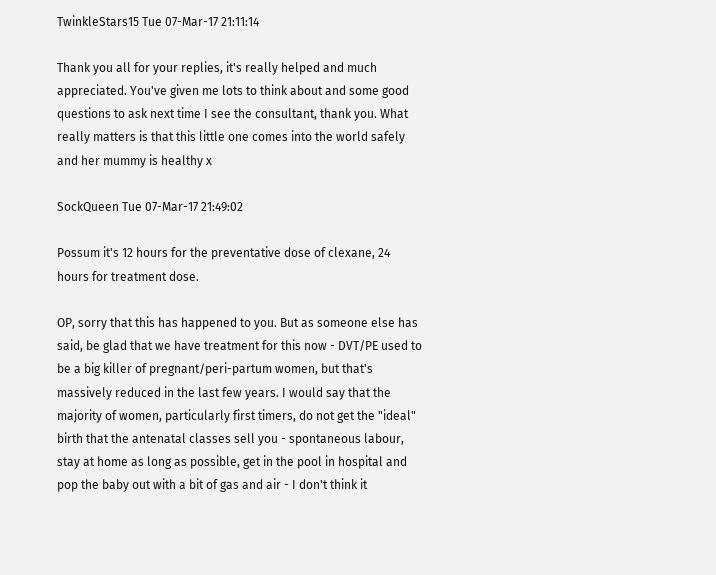TwinkleStars15 Tue 07-Mar-17 21:11:14

Thank you all for your replies, it's really helped and much appreciated. You've given me lots to think about and some good questions to ask next time I see the consultant, thank you. What really matters is that this little one comes into the world safely and her mummy is healthy x

SockQueen Tue 07-Mar-17 21:49:02

Possum it's 12 hours for the preventative dose of clexane, 24 hours for treatment dose.

OP, sorry that this has happened to you. But as someone else has said, be glad that we have treatment for this now - DVT/PE used to be a big killer of pregnant/peri-partum women, but that's massively reduced in the last few years. I would say that the majority of women, particularly first timers, do not get the "ideal" birth that the antenatal classes sell you - spontaneous labour, stay at home as long as possible, get in the pool in hospital and pop the baby out with a bit of gas and air - I don't think it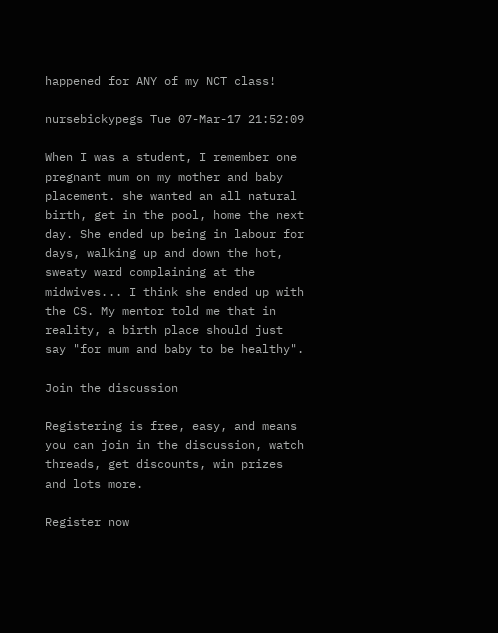happened for ANY of my NCT class!

nursebickypegs Tue 07-Mar-17 21:52:09

When I was a student, I remember one pregnant mum on my mother and baby placement. she wanted an all natural birth, get in the pool, home the next day. She ended up being in labour for days, walking up and down the hot, sweaty ward complaining at the midwives... I think she ended up with the CS. My mentor told me that in reality, a birth place should just say "for mum and baby to be healthy".

Join the discussion

Registering is free, easy, and means you can join in the discussion, watch threads, get discounts, win prizes and lots more.

Register now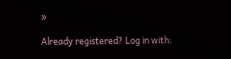»

Already registered? Log in with: